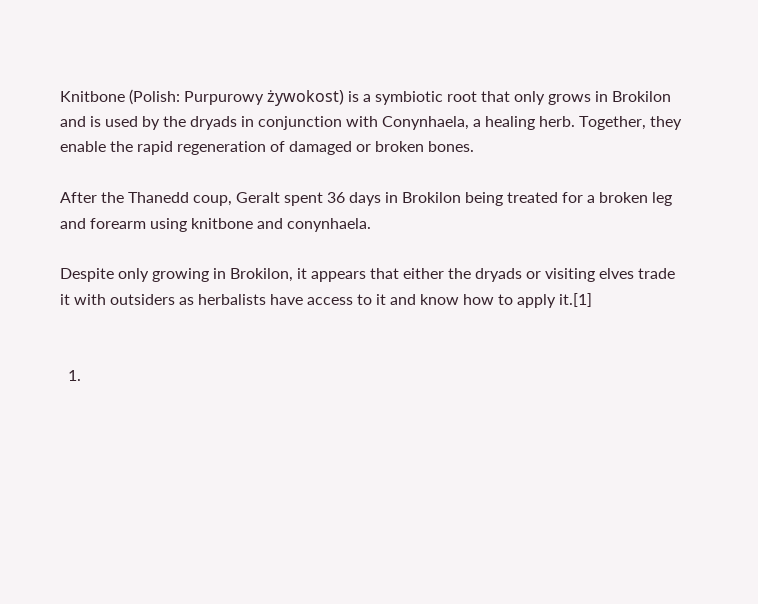Knitbone (Polish: Purpurowy żywokost) is a symbiotic root that only grows in Brokilon and is used by the dryads in conjunction with Conynhaela, a healing herb. Together, they enable the rapid regeneration of damaged or broken bones.

After the Thanedd coup, Geralt spent 36 days in Brokilon being treated for a broken leg and forearm using knitbone and conynhaela.

Despite only growing in Brokilon, it appears that either the dryads or visiting elves trade it with outsiders as herbalists have access to it and know how to apply it.[1]


  1.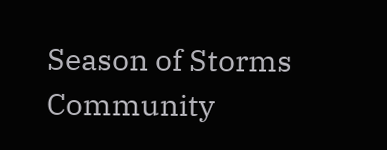Season of Storms
Community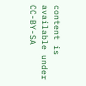content is available under CC-BY-SA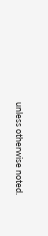unless otherwise noted.